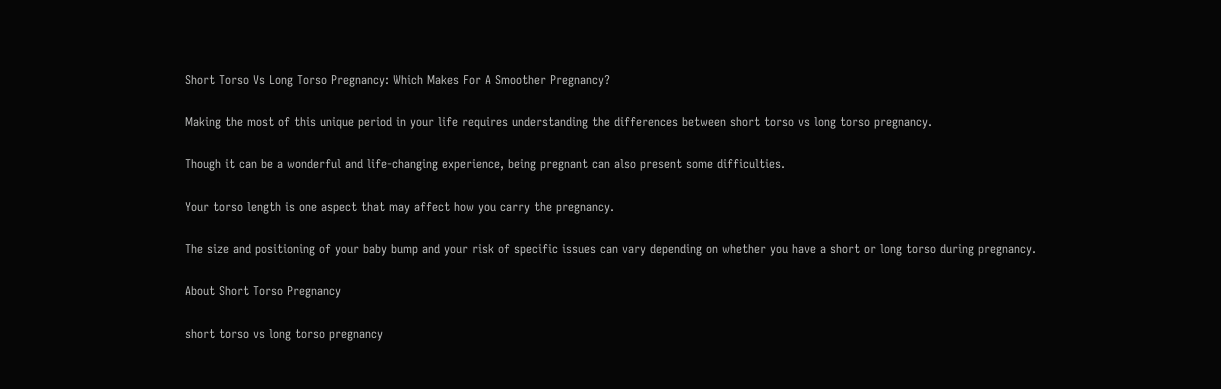Short Torso Vs Long Torso Pregnancy: Which Makes For A Smoother Pregnancy?

Making the most of this unique period in your life requires understanding the differences between short torso vs long torso pregnancy.

Though it can be a wonderful and life-changing experience, being pregnant can also present some difficulties.

Your torso length is one aspect that may affect how you carry the pregnancy.

The size and positioning of your baby bump and your risk of specific issues can vary depending on whether you have a short or long torso during pregnancy.

About Short Torso Pregnancy

short torso vs long torso pregnancy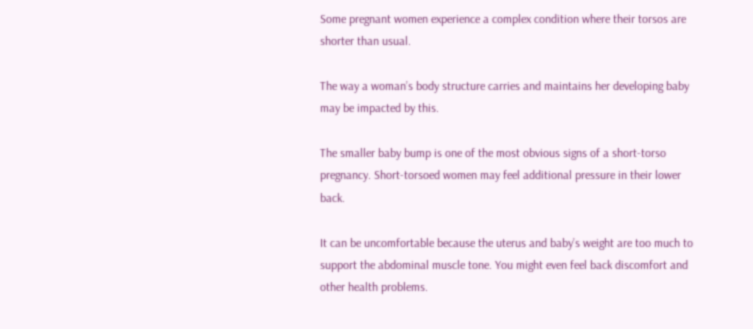Some pregnant women experience a complex condition where their torsos are shorter than usual.

The way a woman’s body structure carries and maintains her developing baby may be impacted by this.

The smaller baby bump is one of the most obvious signs of a short-torso pregnancy. Short-torsoed women may feel additional pressure in their lower back.

It can be uncomfortable because the uterus and baby’s weight are too much to support the abdominal muscle tone. You might even feel back discomfort and other health problems.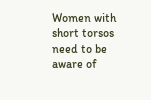Women with short torsos need to be aware of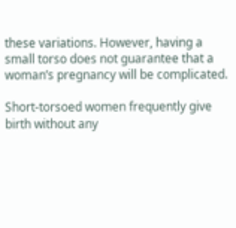these variations. However, having a small torso does not guarantee that a woman’s pregnancy will be complicated.

Short-torsoed women frequently give birth without any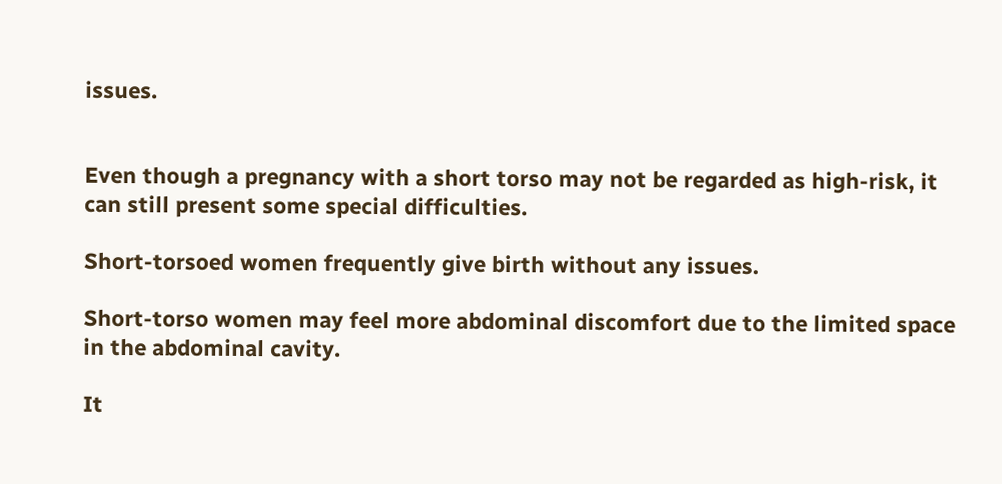issues.


Even though a pregnancy with a short torso may not be regarded as high-risk, it can still present some special difficulties.

Short-torsoed women frequently give birth without any issues.

Short-torso women may feel more abdominal discomfort due to the limited space in the abdominal cavity.

It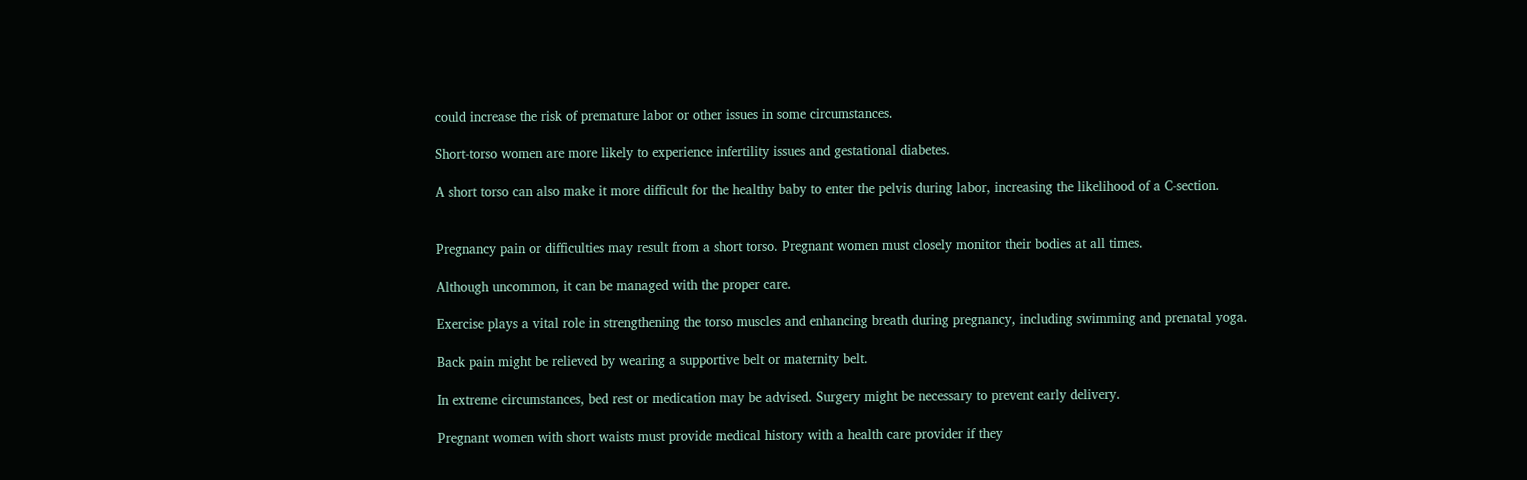could increase the risk of premature labor or other issues in some circumstances.

Short-torso women are more likely to experience infertility issues and gestational diabetes.

A short torso can also make it more difficult for the healthy baby to enter the pelvis during labor, increasing the likelihood of a C-section.


Pregnancy pain or difficulties may result from a short torso. Pregnant women must closely monitor their bodies at all times.

Although uncommon, it can be managed with the proper care.

Exercise plays a vital role in strengthening the torso muscles and enhancing breath during pregnancy, including swimming and prenatal yoga.

Back pain might be relieved by wearing a supportive belt or maternity belt.

In extreme circumstances, bed rest or medication may be advised. Surgery might be necessary to prevent early delivery.

Pregnant women with short waists must provide medical history with a health care provider if they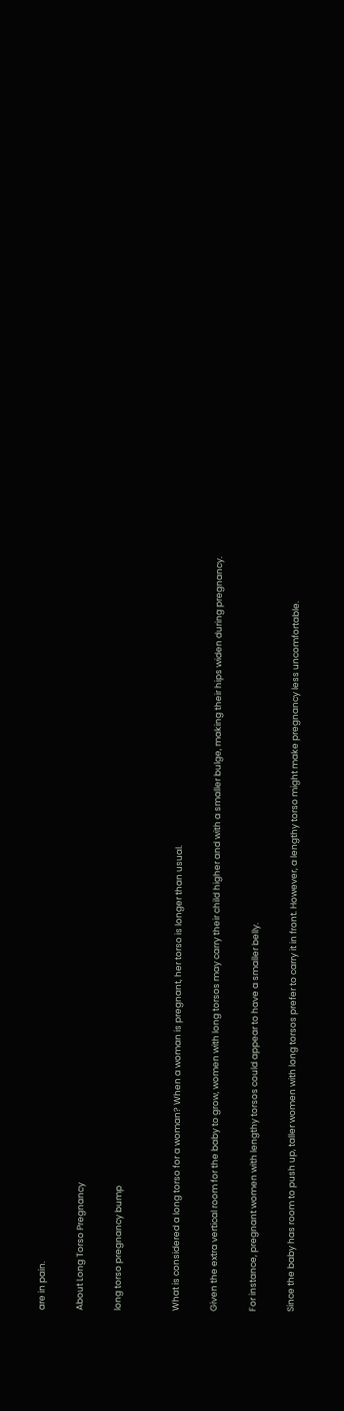are in pain.

About Long Torso Pregnancy

long torso pregnancy bump


What is considered a long torso for a woman? When a woman is pregnant, her torso is longer than usual.

Given the extra vertical room for the baby to grow, women with long torsos may carry their child higher and with a smaller bulge, making their hips widen during pregnancy.

For instance, pregnant women with lengthy torsos could appear to have a smaller belly.

Since the baby has room to push up, taller women with long torsos prefer to carry it in front. However, a lengthy torso might make pregnancy less uncomfortable.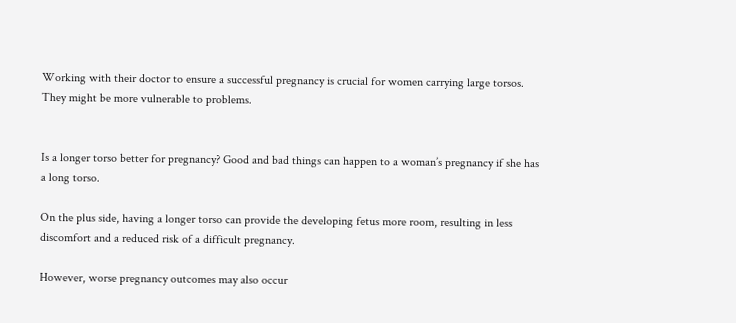Working with their doctor to ensure a successful pregnancy is crucial for women carrying large torsos. They might be more vulnerable to problems.


Is a longer torso better for pregnancy? Good and bad things can happen to a woman’s pregnancy if she has a long torso.

On the plus side, having a longer torso can provide the developing fetus more room, resulting in less discomfort and a reduced risk of a difficult pregnancy.

However, worse pregnancy outcomes may also occur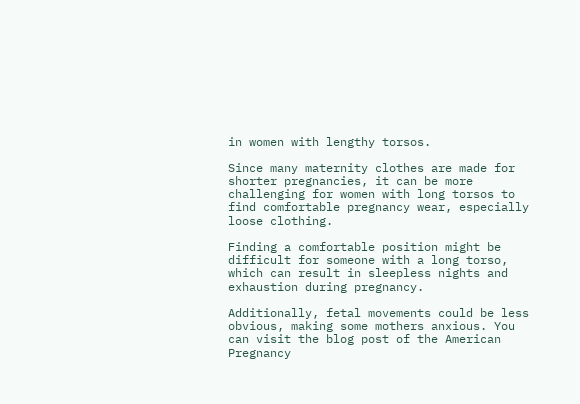in women with lengthy torsos.

Since many maternity clothes are made for shorter pregnancies, it can be more challenging for women with long torsos to find comfortable pregnancy wear, especially loose clothing.

Finding a comfortable position might be difficult for someone with a long torso, which can result in sleepless nights and exhaustion during pregnancy.

Additionally, fetal movements could be less obvious, making some mothers anxious. You can visit the blog post of the American Pregnancy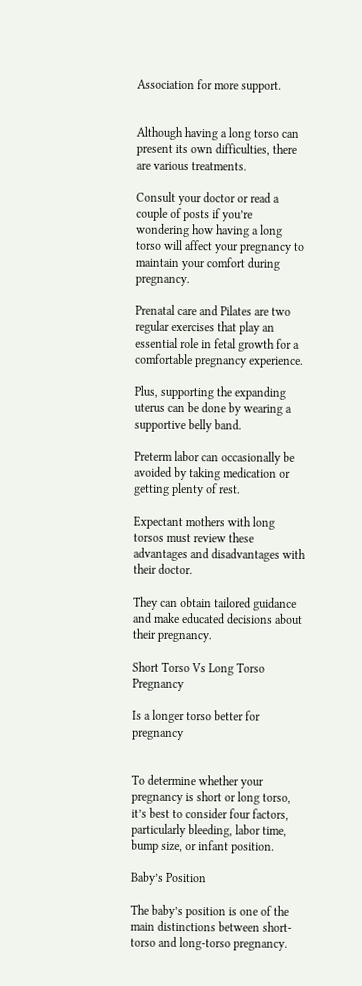Association for more support.


Although having a long torso can present its own difficulties, there are various treatments.

Consult your doctor or read a couple of posts if you’re wondering how having a long torso will affect your pregnancy to maintain your comfort during pregnancy.

Prenatal care and Pilates are two regular exercises that play an essential role in fetal growth for a comfortable pregnancy experience.

Plus, supporting the expanding uterus can be done by wearing a supportive belly band.

Preterm labor can occasionally be avoided by taking medication or getting plenty of rest.

Expectant mothers with long torsos must review these advantages and disadvantages with their doctor.

They can obtain tailored guidance and make educated decisions about their pregnancy.

Short Torso Vs Long Torso Pregnancy

Is a longer torso better for pregnancy


To determine whether your pregnancy is short or long torso, it’s best to consider four factors, particularly bleeding, labor time, bump size, or infant position.

Baby’s Position

The baby’s position is one of the main distinctions between short-torso and long-torso pregnancy.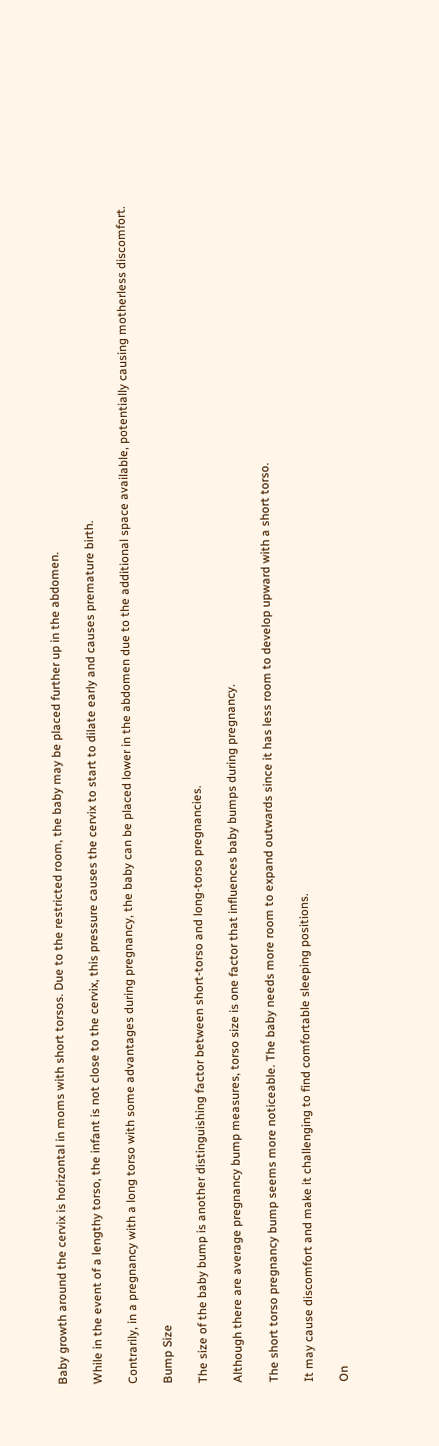Baby growth around the cervix is horizontal in moms with short torsos. Due to the restricted room, the baby may be placed further up in the abdomen.

While in the event of a lengthy torso, the infant is not close to the cervix, this pressure causes the cervix to start to dilate early and causes premature birth.

Contrarily, in a pregnancy with a long torso with some advantages during pregnancy, the baby can be placed lower in the abdomen due to the additional space available, potentially causing motherless discomfort.

Bump Size

The size of the baby bump is another distinguishing factor between short-torso and long-torso pregnancies.

Although there are average pregnancy bump measures, torso size is one factor that influences baby bumps during pregnancy.

The short torso pregnancy bump seems more noticeable. The baby needs more room to expand outwards since it has less room to develop upward with a short torso.

It may cause discomfort and make it challenging to find comfortable sleeping positions.

On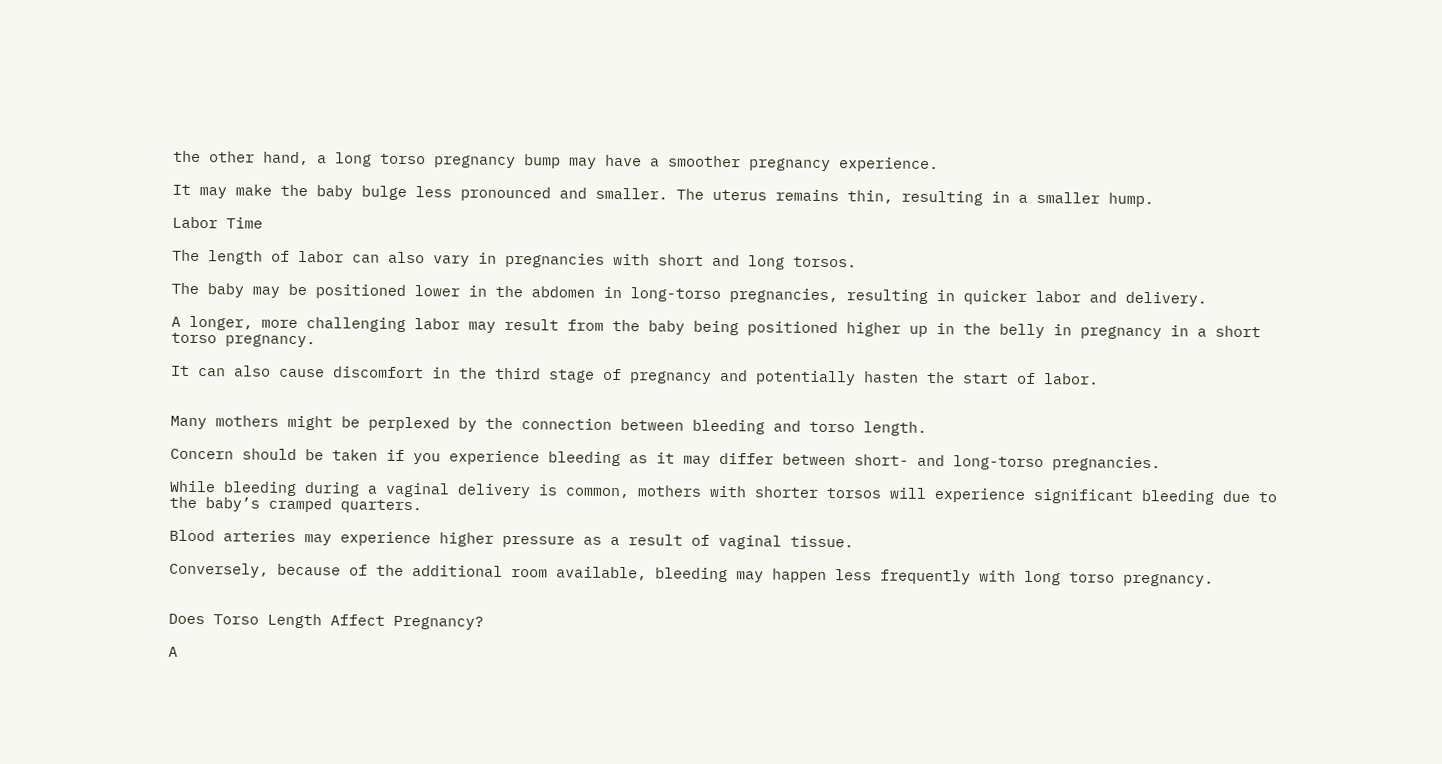the other hand, a long torso pregnancy bump may have a smoother pregnancy experience.

It may make the baby bulge less pronounced and smaller. The uterus remains thin, resulting in a smaller hump.

Labor Time

The length of labor can also vary in pregnancies with short and long torsos.

The baby may be positioned lower in the abdomen in long-torso pregnancies, resulting in quicker labor and delivery.

A longer, more challenging labor may result from the baby being positioned higher up in the belly in pregnancy in a short torso pregnancy.

It can also cause discomfort in the third stage of pregnancy and potentially hasten the start of labor.


Many mothers might be perplexed by the connection between bleeding and torso length.

Concern should be taken if you experience bleeding as it may differ between short- and long-torso pregnancies.

While bleeding during a vaginal delivery is common, mothers with shorter torsos will experience significant bleeding due to the baby’s cramped quarters.

Blood arteries may experience higher pressure as a result of vaginal tissue.

Conversely, because of the additional room available, bleeding may happen less frequently with long torso pregnancy.


Does Torso Length Affect Pregnancy?

A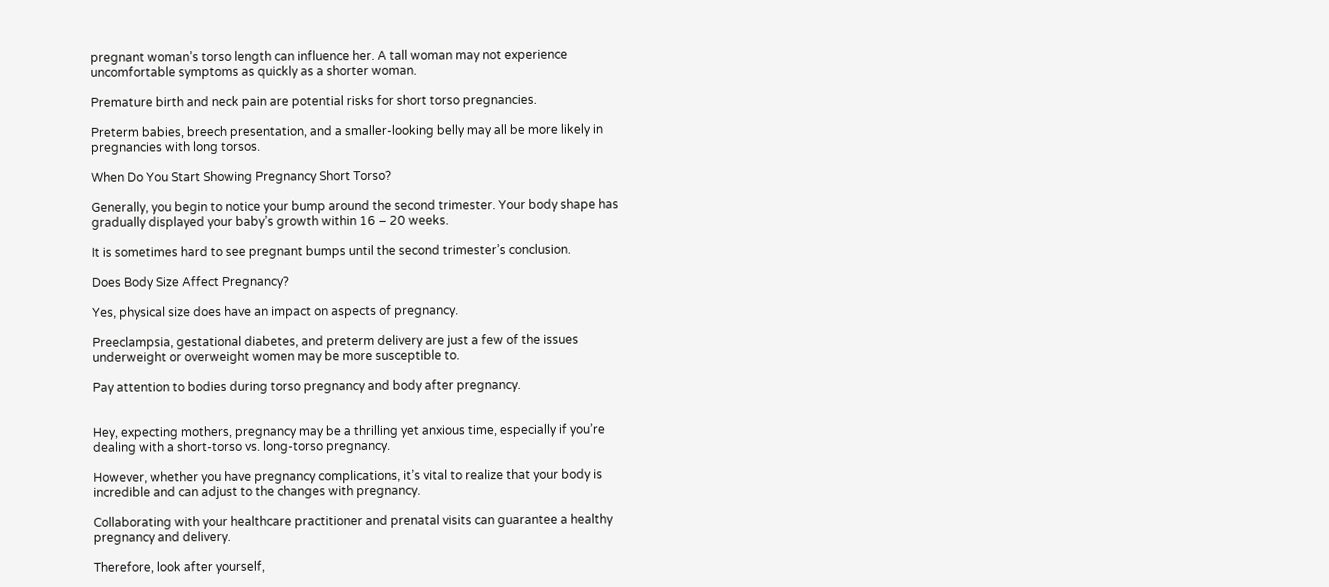pregnant woman’s torso length can influence her. A tall woman may not experience uncomfortable symptoms as quickly as a shorter woman.

Premature birth and neck pain are potential risks for short torso pregnancies.

Preterm babies, breech presentation, and a smaller-looking belly may all be more likely in pregnancies with long torsos.

When Do You Start Showing Pregnancy Short Torso?

Generally, you begin to notice your bump around the second trimester. Your body shape has gradually displayed your baby’s growth within 16 – 20 weeks.

It is sometimes hard to see pregnant bumps until the second trimester’s conclusion.

Does Body Size Affect Pregnancy?

Yes, physical size does have an impact on aspects of pregnancy.

Preeclampsia, gestational diabetes, and preterm delivery are just a few of the issues underweight or overweight women may be more susceptible to.

Pay attention to bodies during torso pregnancy and body after pregnancy.


Hey, expecting mothers, pregnancy may be a thrilling yet anxious time, especially if you’re dealing with a short-torso vs. long-torso pregnancy.

However, whether you have pregnancy complications, it’s vital to realize that your body is incredible and can adjust to the changes with pregnancy.

Collaborating with your healthcare practitioner and prenatal visits can guarantee a healthy pregnancy and delivery.

Therefore, look after yourself,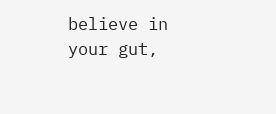believe in your gut,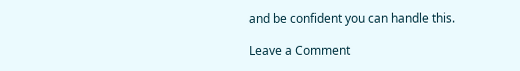and be confident you can handle this.

Leave a Comment